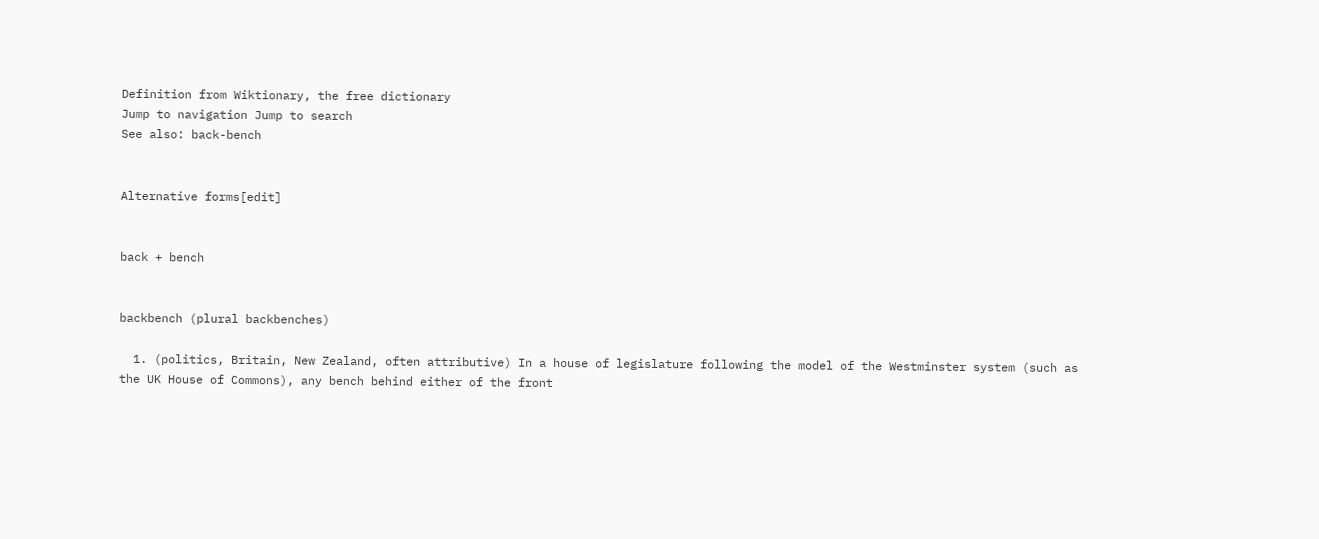Definition from Wiktionary, the free dictionary
Jump to navigation Jump to search
See also: back-bench


Alternative forms[edit]


back + bench


backbench (plural backbenches)

  1. (politics, Britain, New Zealand, often attributive) In a house of legislature following the model of the Westminster system (such as the UK House of Commons), any bench behind either of the front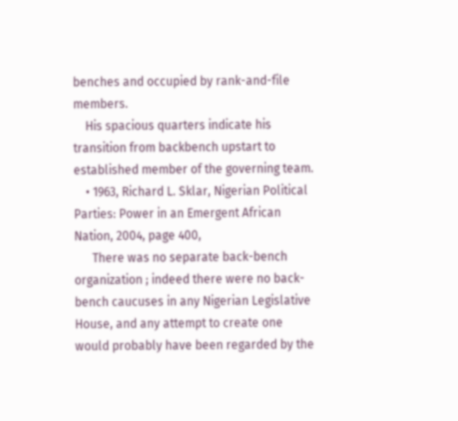benches and occupied by rank-and-file members.
    His spacious quarters indicate his transition from backbench upstart to established member of the governing team.
    • 1963, Richard L. Sklar, Nigerian Political Parties: Power in an Emergent African Nation, 2004, page 400,
      There was no separate back-bench organization ; indeed there were no back-bench caucuses in any Nigerian Legislative House, and any attempt to create one would probably have been regarded by the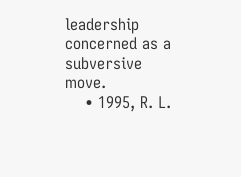leadership concerned as a subversive move.
    • 1995, R. L.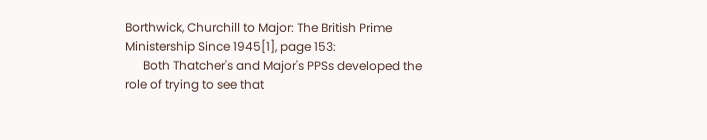Borthwick, Churchill to Major: The British Prime Ministership Since 1945[1], page 153:
      Both Thatcher's and Major's PPSs developed the role of trying to see that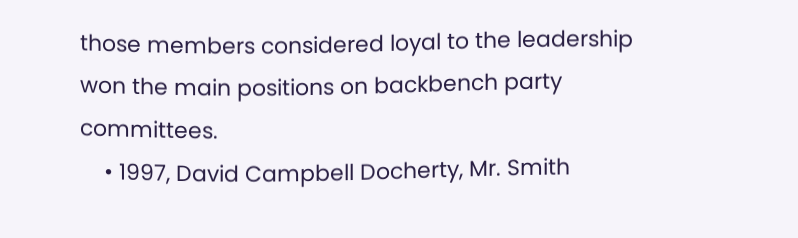those members considered loyal to the leadership won the main positions on backbench party committees.
    • 1997, David Campbell Docherty, Mr. Smith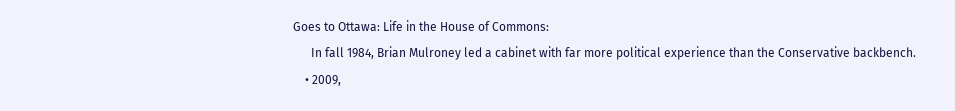Goes to Ottawa: Life in the House of Commons:
      In fall 1984, Brian Mulroney led a cabinet with far more political experience than the Conservative backbench.
    • 2009,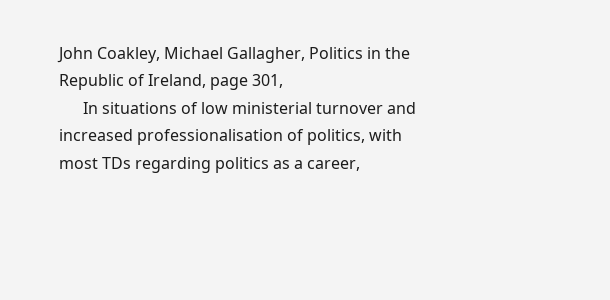John Coakley, Michael Gallagher, Politics in the Republic of Ireland, page 301,
      In situations of low ministerial turnover and increased professionalisation of politics, with most TDs regarding politics as a career,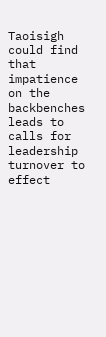Taoisigh could find that impatience on the backbenches leads to calls for leadership turnover to effect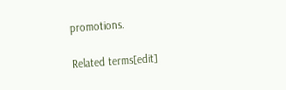promotions.

Related terms[edit]